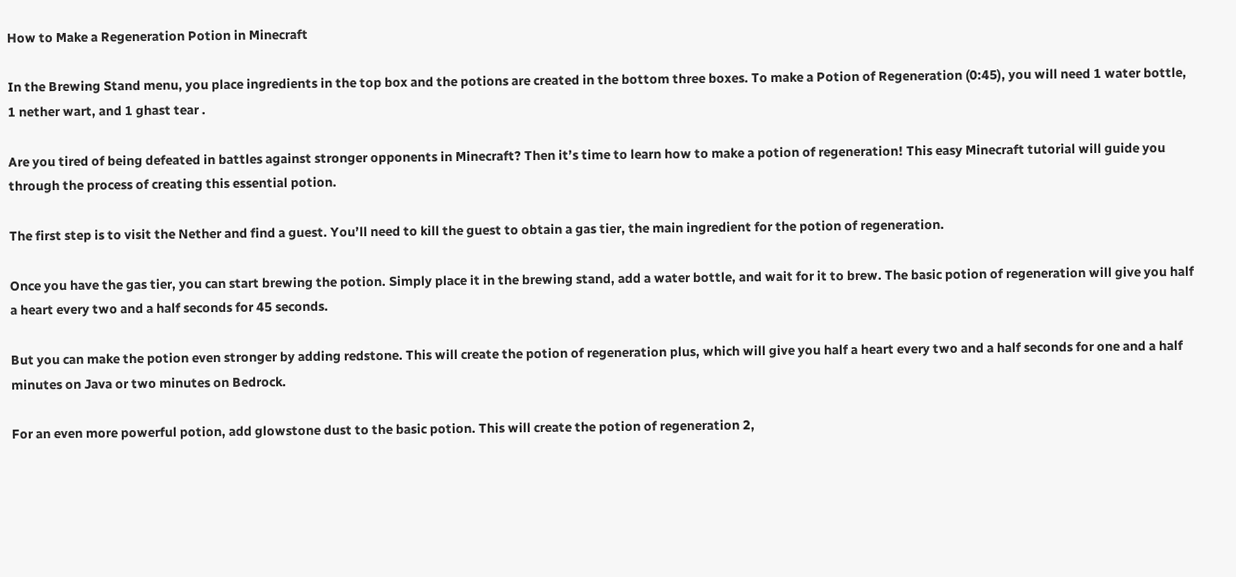How to Make a Regeneration Potion in Minecraft

In the Brewing Stand menu, you place ingredients in the top box and the potions are created in the bottom three boxes. To make a Potion of Regeneration (0:45), you will need 1 water bottle, 1 nether wart, and 1 ghast tear .

Are you tired of being defeated in battles against stronger opponents in Minecraft? Then it’s time to learn how to make a potion of regeneration! This easy Minecraft tutorial will guide you through the process of creating this essential potion.

The first step is to visit the Nether and find a guest. You’ll need to kill the guest to obtain a gas tier, the main ingredient for the potion of regeneration.

Once you have the gas tier, you can start brewing the potion. Simply place it in the brewing stand, add a water bottle, and wait for it to brew. The basic potion of regeneration will give you half a heart every two and a half seconds for 45 seconds.

But you can make the potion even stronger by adding redstone. This will create the potion of regeneration plus, which will give you half a heart every two and a half seconds for one and a half minutes on Java or two minutes on Bedrock.

For an even more powerful potion, add glowstone dust to the basic potion. This will create the potion of regeneration 2,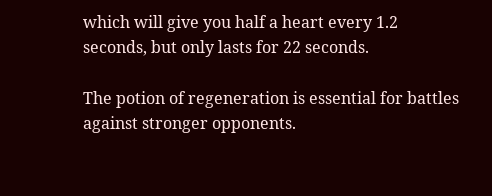which will give you half a heart every 1.2 seconds, but only lasts for 22 seconds.

The potion of regeneration is essential for battles against stronger opponents.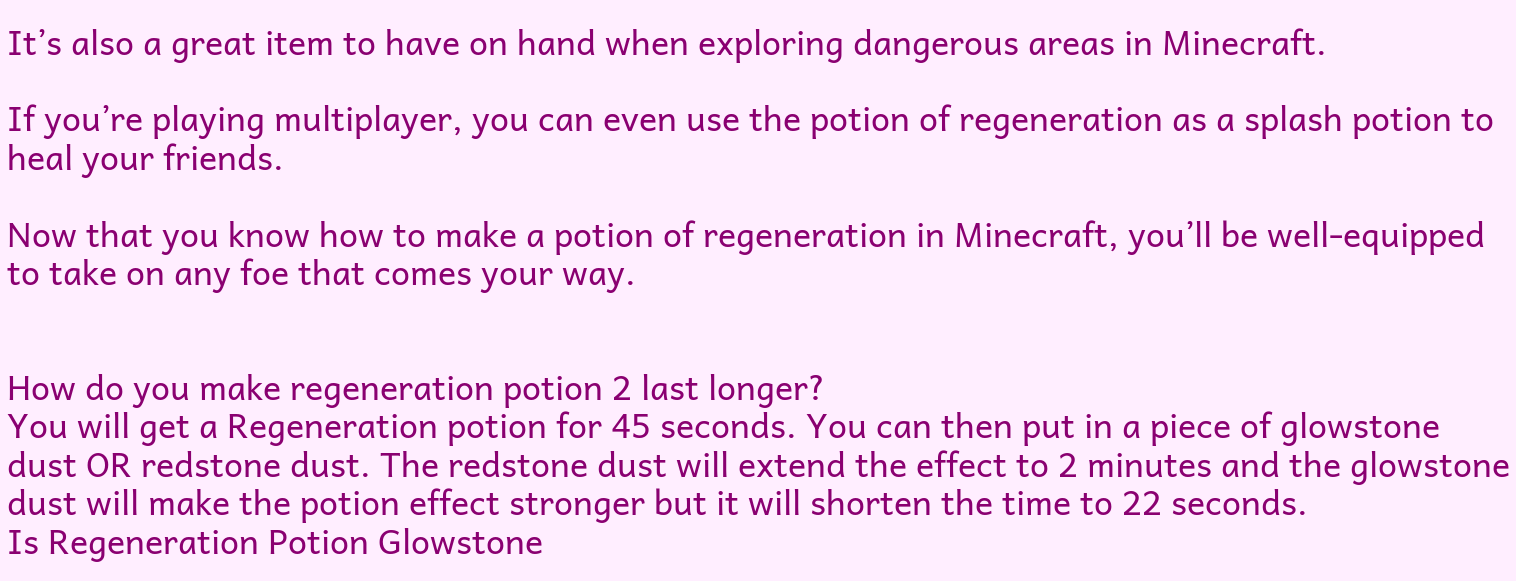It’s also a great item to have on hand when exploring dangerous areas in Minecraft.

If you’re playing multiplayer, you can even use the potion of regeneration as a splash potion to heal your friends.

Now that you know how to make a potion of regeneration in Minecraft, you’ll be well-equipped to take on any foe that comes your way.


How do you make regeneration potion 2 last longer?
You will get a Regeneration potion for 45 seconds. You can then put in a piece of glowstone dust OR redstone dust. The redstone dust will extend the effect to 2 minutes and the glowstone dust will make the potion effect stronger but it will shorten the time to 22 seconds.
Is Regeneration Potion Glowstone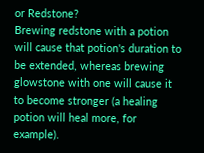or Redstone?
Brewing redstone with a potion will cause that potion's duration to be extended, whereas brewing glowstone with one will cause it to become stronger (a healing potion will heal more, for example).